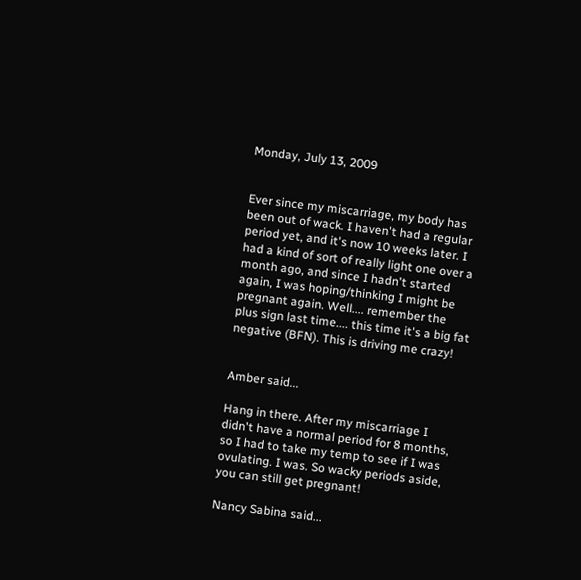Monday, July 13, 2009


Ever since my miscarriage, my body has been out of wack. I haven't had a regular period yet, and it's now 10 weeks later. I had a kind of sort of really light one over a month ago, and since I hadn't started again, I was hoping/thinking I might be pregnant again. Well.... remember the plus sign last time.... this time it's a big fat negative (BFN). This is driving me crazy!


Amber said...

Hang in there. After my miscarriage I didn't have a normal period for 8 months, so I had to take my temp to see if I was ovulating. I was. So wacky periods aside, you can still get pregnant!

Nancy Sabina said...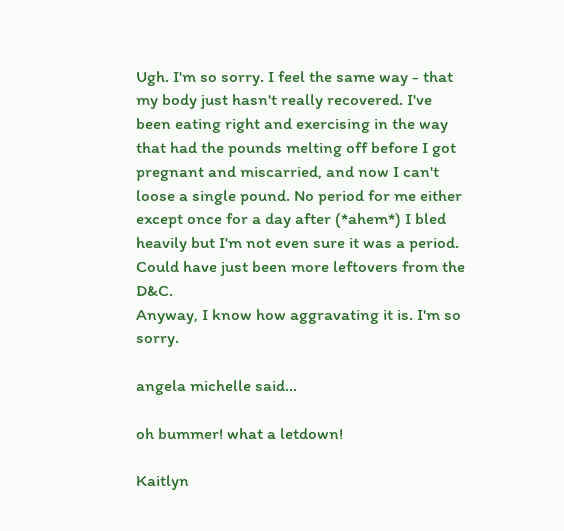Ugh. I'm so sorry. I feel the same way - that my body just hasn't really recovered. I've been eating right and exercising in the way that had the pounds melting off before I got pregnant and miscarried, and now I can't loose a single pound. No period for me either except once for a day after (*ahem*) I bled heavily but I'm not even sure it was a period. Could have just been more leftovers from the D&C.
Anyway, I know how aggravating it is. I'm so sorry.

angela michelle said...

oh bummer! what a letdown!

Kaitlyn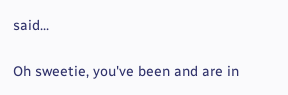said...

Oh sweetie, you've been and are in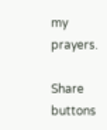my prayers.

Share buttons